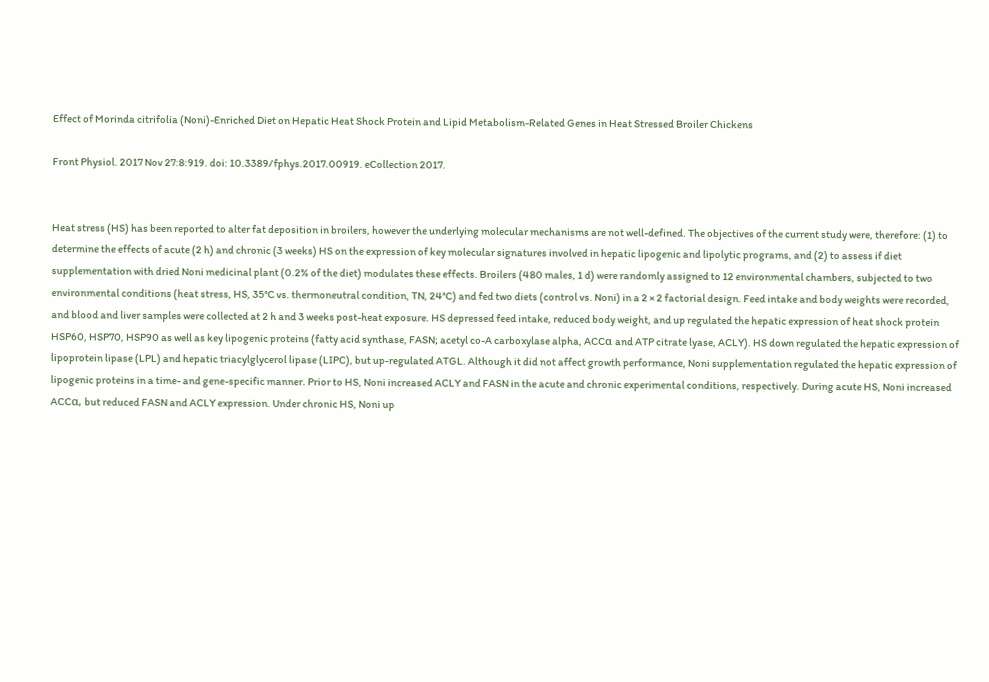Effect of Morinda citrifolia (Noni)-Enriched Diet on Hepatic Heat Shock Protein and Lipid Metabolism-Related Genes in Heat Stressed Broiler Chickens

Front Physiol. 2017 Nov 27:8:919. doi: 10.3389/fphys.2017.00919. eCollection 2017.


Heat stress (HS) has been reported to alter fat deposition in broilers, however the underlying molecular mechanisms are not well-defined. The objectives of the current study were, therefore: (1) to determine the effects of acute (2 h) and chronic (3 weeks) HS on the expression of key molecular signatures involved in hepatic lipogenic and lipolytic programs, and (2) to assess if diet supplementation with dried Noni medicinal plant (0.2% of the diet) modulates these effects. Broilers (480 males, 1 d) were randomly assigned to 12 environmental chambers, subjected to two environmental conditions (heat stress, HS, 35°C vs. thermoneutral condition, TN, 24°C) and fed two diets (control vs. Noni) in a 2 × 2 factorial design. Feed intake and body weights were recorded, and blood and liver samples were collected at 2 h and 3 weeks post-heat exposure. HS depressed feed intake, reduced body weight, and up regulated the hepatic expression of heat shock protein HSP60, HSP70, HSP90 as well as key lipogenic proteins (fatty acid synthase, FASN; acetyl co-A carboxylase alpha, ACCα and ATP citrate lyase, ACLY). HS down regulated the hepatic expression of lipoprotein lipase (LPL) and hepatic triacylglycerol lipase (LIPC), but up-regulated ATGL. Although it did not affect growth performance, Noni supplementation regulated the hepatic expression of lipogenic proteins in a time- and gene-specific manner. Prior to HS, Noni increased ACLY and FASN in the acute and chronic experimental conditions, respectively. During acute HS, Noni increased ACCα, but reduced FASN and ACLY expression. Under chronic HS, Noni up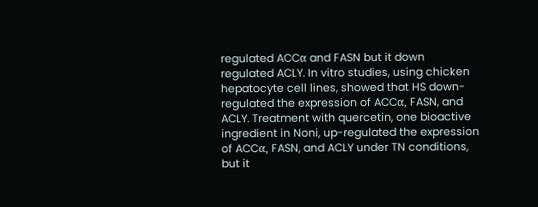regulated ACCα and FASN but it down regulated ACLY. In vitro studies, using chicken hepatocyte cell lines, showed that HS down-regulated the expression of ACCα, FASN, and ACLY. Treatment with quercetin, one bioactive ingredient in Noni, up-regulated the expression of ACCα, FASN, and ACLY under TN conditions, but it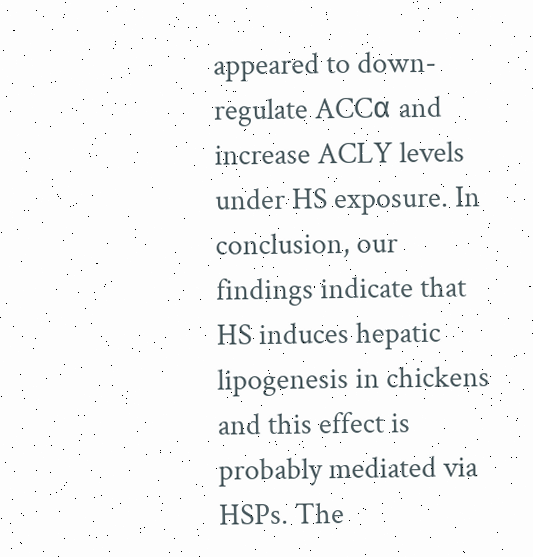appeared to down-regulate ACCα and increase ACLY levels under HS exposure. In conclusion, our findings indicate that HS induces hepatic lipogenesis in chickens and this effect is probably mediated via HSPs. The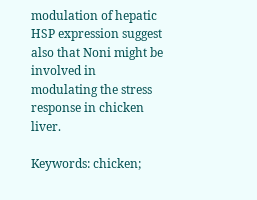modulation of hepatic HSP expression suggest also that Noni might be involved in modulating the stress response in chicken liver.

Keywords: chicken;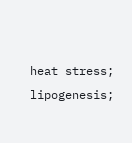heat stress; lipogenesis;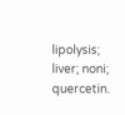lipolysis; liver; noni; quercetin.